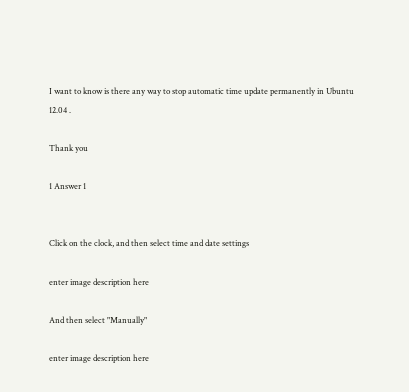I want to know is there any way to stop automatic time update permanently in Ubuntu 12.04 .

Thank you

1 Answer 1


Click on the clock, and then select time and date settings

enter image description here

And then select "Manually"

enter image description here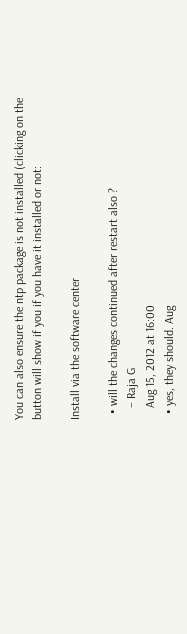You can also ensure the ntp package is not installed (clicking on the button will show if you if you have it installed or not:

Install via the software center

  • will the changes continued after restart also ?
    – Raja G
    Aug 15, 2012 at 16:00
  • yes, they should. Aug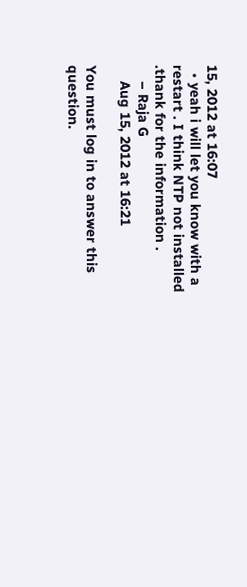15, 2012 at 16:07
  • yeah i will let you know with a restart . I think NTP not installed .thank for the information .
    – Raja G
    Aug 15, 2012 at 16:21

You must log in to answer this question.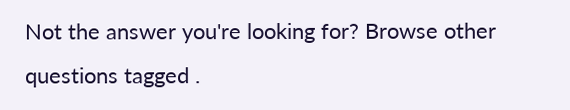Not the answer you're looking for? Browse other questions tagged .